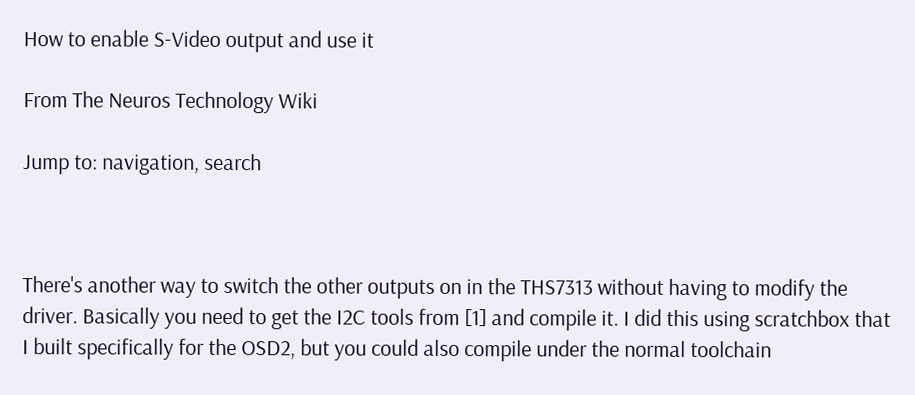How to enable S-Video output and use it

From The Neuros Technology Wiki

Jump to: navigation, search



There's another way to switch the other outputs on in the THS7313 without having to modify the driver. Basically you need to get the I2C tools from [1] and compile it. I did this using scratchbox that I built specifically for the OSD2, but you could also compile under the normal toolchain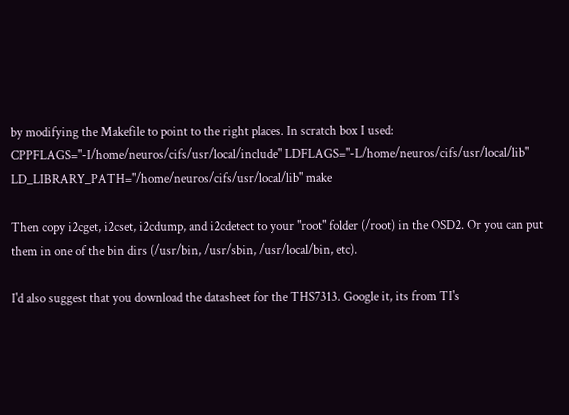by modifying the Makefile to point to the right places. In scratch box I used: CPPFLAGS="-I/home/neuros/cifs/usr/local/include" LDFLAGS="-L/home/neuros/cifs/usr/local/lib" LD_LIBRARY_PATH="/home/neuros/cifs/usr/local/lib" make

Then copy i2cget, i2cset, i2cdump, and i2cdetect to your "root" folder (/root) in the OSD2. Or you can put them in one of the bin dirs (/usr/bin, /usr/sbin, /usr/local/bin, etc).

I'd also suggest that you download the datasheet for the THS7313. Google it, its from TI's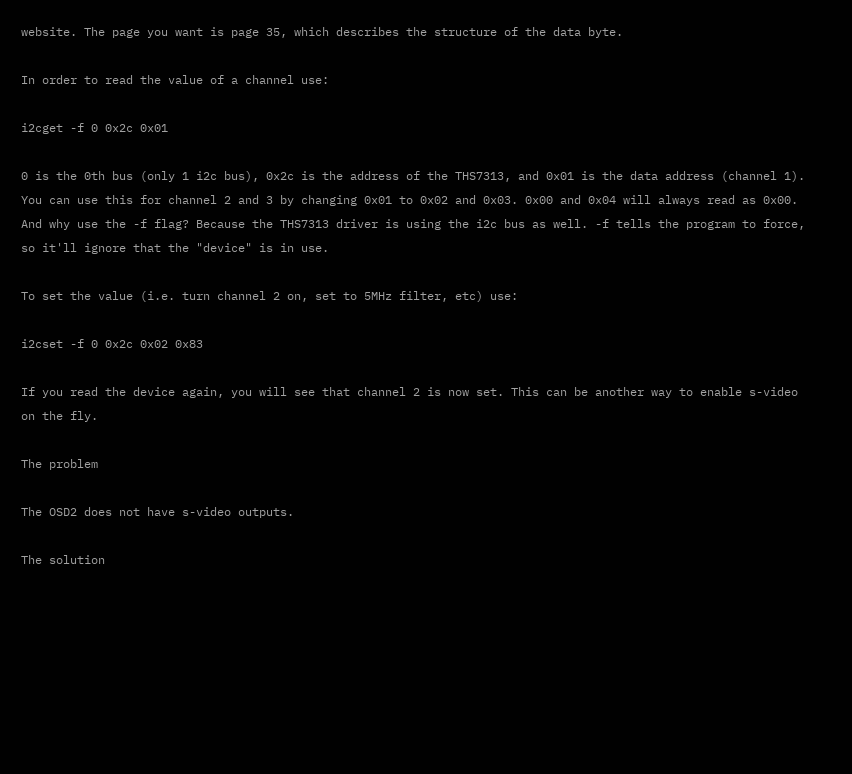website. The page you want is page 35, which describes the structure of the data byte.

In order to read the value of a channel use:

i2cget -f 0 0x2c 0x01

0 is the 0th bus (only 1 i2c bus), 0x2c is the address of the THS7313, and 0x01 is the data address (channel 1). You can use this for channel 2 and 3 by changing 0x01 to 0x02 and 0x03. 0x00 and 0x04 will always read as 0x00. And why use the -f flag? Because the THS7313 driver is using the i2c bus as well. -f tells the program to force, so it'll ignore that the "device" is in use.

To set the value (i.e. turn channel 2 on, set to 5MHz filter, etc) use:

i2cset -f 0 0x2c 0x02 0x83

If you read the device again, you will see that channel 2 is now set. This can be another way to enable s-video on the fly.

The problem

The OSD2 does not have s-video outputs.

The solution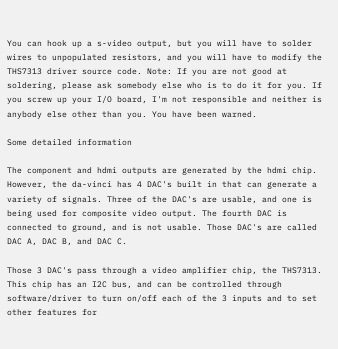You can hook up a s-video output, but you will have to solder wires to unpopulated resistors, and you will have to modify the THS7313 driver source code. Note: If you are not good at soldering, please ask somebody else who is to do it for you. If you screw up your I/O board, I'm not responsible and neither is anybody else other than you. You have been warned.

Some detailed information

The component and hdmi outputs are generated by the hdmi chip. However, the da-vinci has 4 DAC's built in that can generate a variety of signals. Three of the DAC's are usable, and one is being used for composite video output. The fourth DAC is connected to ground, and is not usable. Those DAC's are called DAC A, DAC B, and DAC C.

Those 3 DAC's pass through a video amplifier chip, the THS7313. This chip has an I2C bus, and can be controlled through software/driver to turn on/off each of the 3 inputs and to set other features for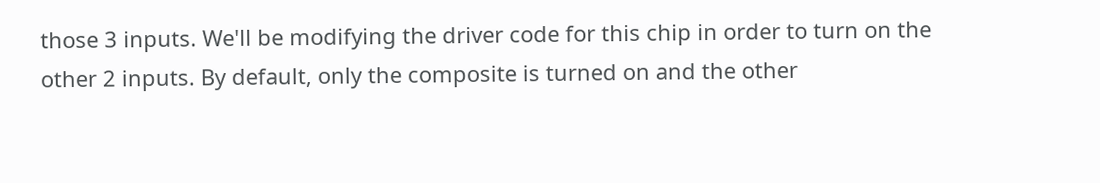those 3 inputs. We'll be modifying the driver code for this chip in order to turn on the other 2 inputs. By default, only the composite is turned on and the other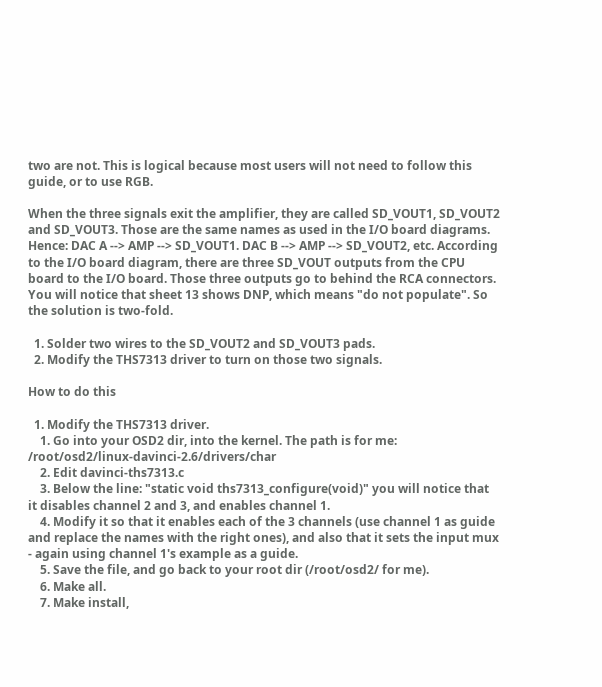two are not. This is logical because most users will not need to follow this guide, or to use RGB.

When the three signals exit the amplifier, they are called SD_VOUT1, SD_VOUT2 and SD_VOUT3. Those are the same names as used in the I/O board diagrams. Hence: DAC A --> AMP --> SD_VOUT1. DAC B --> AMP --> SD_VOUT2, etc. According to the I/O board diagram, there are three SD_VOUT outputs from the CPU board to the I/O board. Those three outputs go to behind the RCA connectors. You will notice that sheet 13 shows DNP, which means "do not populate". So the solution is two-fold.

  1. Solder two wires to the SD_VOUT2 and SD_VOUT3 pads.
  2. Modify the THS7313 driver to turn on those two signals.

How to do this

  1. Modify the THS7313 driver.
    1. Go into your OSD2 dir, into the kernel. The path is for me: /root/osd2/linux-davinci-2.6/drivers/char
    2. Edit davinci-ths7313.c
    3. Below the line: "static void ths7313_configure(void)" you will notice that it disables channel 2 and 3, and enables channel 1.
    4. Modify it so that it enables each of the 3 channels (use channel 1 as guide and replace the names with the right ones), and also that it sets the input mux - again using channel 1's example as a guide.
    5. Save the file, and go back to your root dir (/root/osd2/ for me).
    6. Make all.
    7. Make install,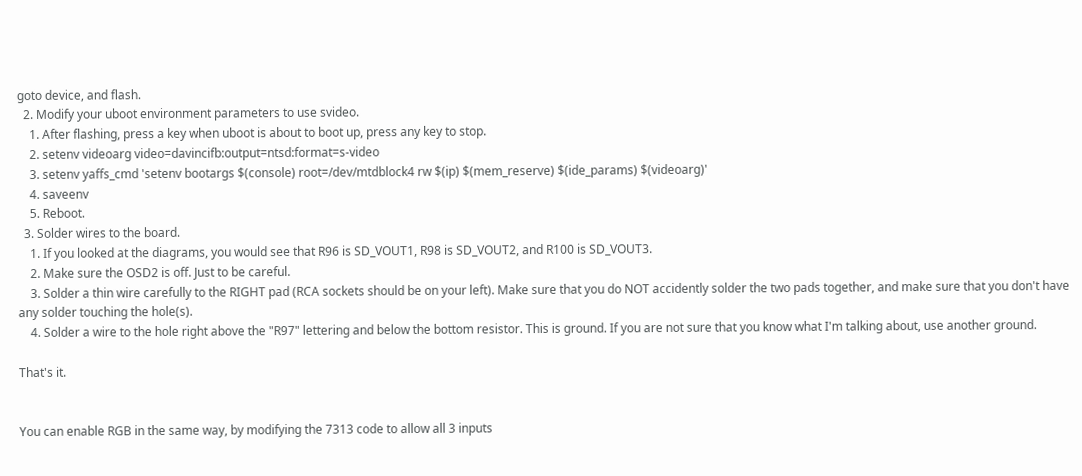goto device, and flash.
  2. Modify your uboot environment parameters to use svideo.
    1. After flashing, press a key when uboot is about to boot up, press any key to stop.
    2. setenv videoarg video=davincifb:output=ntsd:format=s-video
    3. setenv yaffs_cmd 'setenv bootargs $(console) root=/dev/mtdblock4 rw $(ip) $(mem_reserve) $(ide_params) $(videoarg)'
    4. saveenv
    5. Reboot.
  3. Solder wires to the board.
    1. If you looked at the diagrams, you would see that R96 is SD_VOUT1, R98 is SD_VOUT2, and R100 is SD_VOUT3.
    2. Make sure the OSD2 is off. Just to be careful.
    3. Solder a thin wire carefully to the RIGHT pad (RCA sockets should be on your left). Make sure that you do NOT accidently solder the two pads together, and make sure that you don't have any solder touching the hole(s).
    4. Solder a wire to the hole right above the "R97" lettering and below the bottom resistor. This is ground. If you are not sure that you know what I'm talking about, use another ground.

That's it.


You can enable RGB in the same way, by modifying the 7313 code to allow all 3 inputs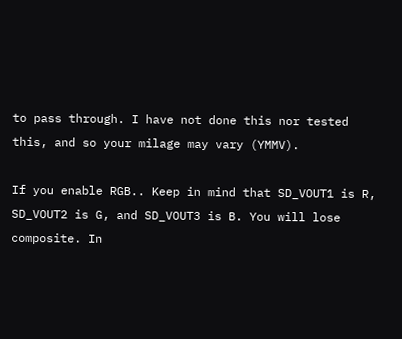to pass through. I have not done this nor tested this, and so your milage may vary (YMMV).

If you enable RGB.. Keep in mind that SD_VOUT1 is R, SD_VOUT2 is G, and SD_VOUT3 is B. You will lose composite. In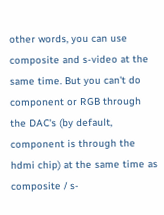other words, you can use composite and s-video at the same time. But you can't do component or RGB through the DAC's (by default, component is through the hdmi chip) at the same time as composite / s-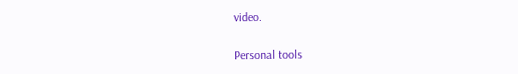video.

Personal tools